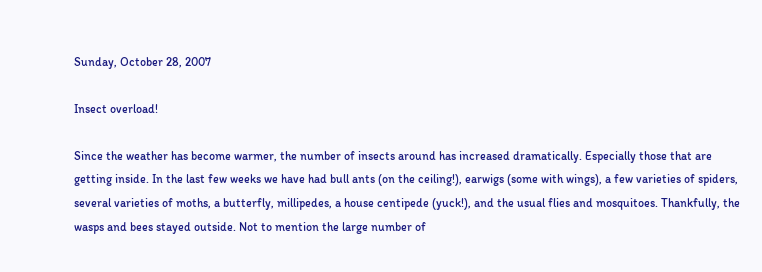Sunday, October 28, 2007

Insect overload!

Since the weather has become warmer, the number of insects around has increased dramatically. Especially those that are getting inside. In the last few weeks we have had bull ants (on the ceiling!), earwigs (some with wings), a few varieties of spiders, several varieties of moths, a butterfly, millipedes, a house centipede (yuck!), and the usual flies and mosquitoes. Thankfully, the wasps and bees stayed outside. Not to mention the large number of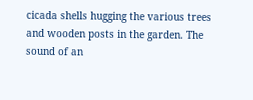cicada shells hugging the various trees and wooden posts in the garden. The sound of an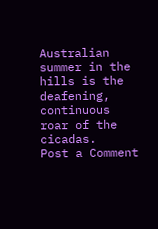Australian summer in the hills is the deafening, continuous roar of the cicadas.
Post a Comment